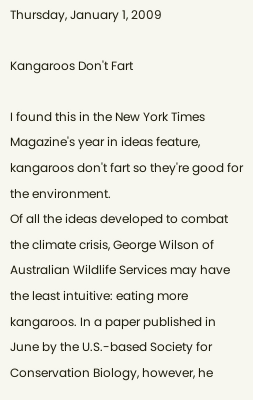Thursday, January 1, 2009

Kangaroos Don't Fart

I found this in the New York Times Magazine's year in ideas feature, kangaroos don't fart so they're good for the environment.
Of all the ideas developed to combat the climate crisis, George Wilson of Australian Wildlife Services may have the least intuitive: eating more kangaroos. In a paper published in June by the U.S.-based Society for Conservation Biology, however, he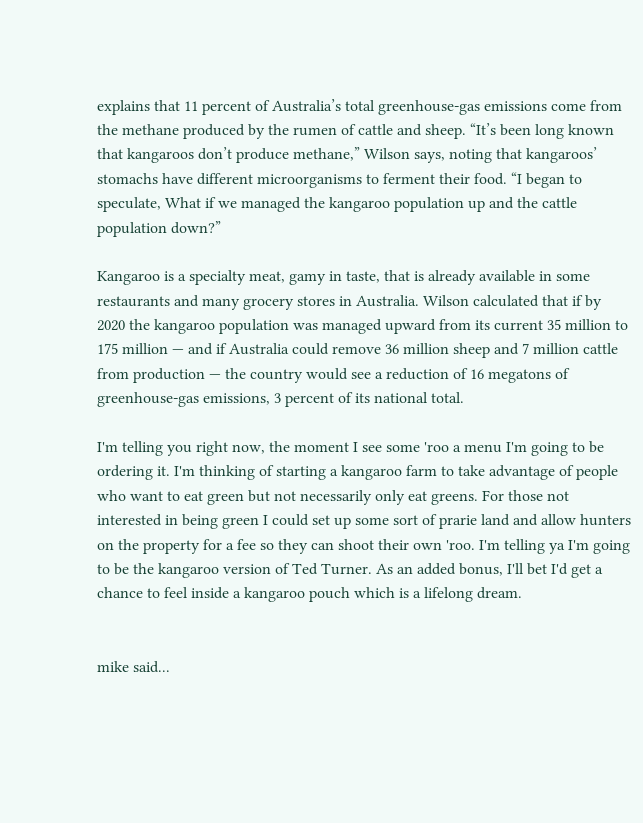explains that 11 percent of Australia’s total greenhouse-gas emissions come from the methane produced by the rumen of cattle and sheep. “It’s been long known that kangaroos don’t produce methane,” Wilson says, noting that kangaroos’ stomachs have different microorganisms to ferment their food. “I began to speculate, What if we managed the kangaroo population up and the cattle population down?”

Kangaroo is a specialty meat, gamy in taste, that is already available in some restaurants and many grocery stores in Australia. Wilson calculated that if by 2020 the kangaroo population was managed upward from its current 35 million to 175 million — and if Australia could remove 36 million sheep and 7 million cattle from production — the country would see a reduction of 16 megatons of greenhouse-gas emissions, 3 percent of its national total.

I'm telling you right now, the moment I see some 'roo a menu I'm going to be ordering it. I'm thinking of starting a kangaroo farm to take advantage of people who want to eat green but not necessarily only eat greens. For those not interested in being green I could set up some sort of prarie land and allow hunters on the property for a fee so they can shoot their own 'roo. I'm telling ya I'm going to be the kangaroo version of Ted Turner. As an added bonus, I'll bet I'd get a chance to feel inside a kangaroo pouch which is a lifelong dream.


mike said...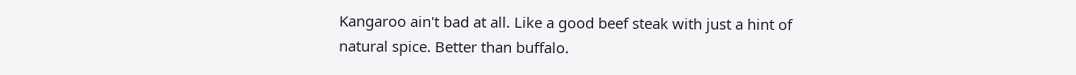Kangaroo ain't bad at all. Like a good beef steak with just a hint of natural spice. Better than buffalo.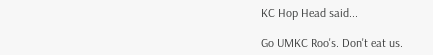KC Hop Head said...

Go UMKC Roo's. Don't eat us.